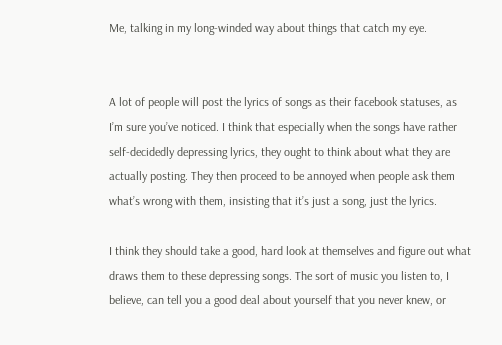Me, talking in my long-winded way about things that catch my eye.


A lot of people will post the lyrics of songs as their facebook statuses, as I’m sure you’ve noticed. I think that especially when the songs have rather self-decidedly depressing lyrics, they ought to think about what they are actually posting. They then proceed to be annoyed when people ask them what’s wrong with them, insisting that it’s just a song, just the lyrics.

I think they should take a good, hard look at themselves and figure out what draws them to these depressing songs. The sort of music you listen to, I believe, can tell you a good deal about yourself that you never knew, or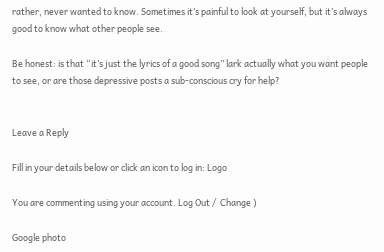rather, never wanted to know. Sometimes it’s painful to look at yourself, but it’s always good to know what other people see.

Be honest: is that “it’s just the lyrics of a good song” lark actually what you want people to see, or are those depressive posts a sub-conscious cry for help?


Leave a Reply

Fill in your details below or click an icon to log in: Logo

You are commenting using your account. Log Out /  Change )

Google photo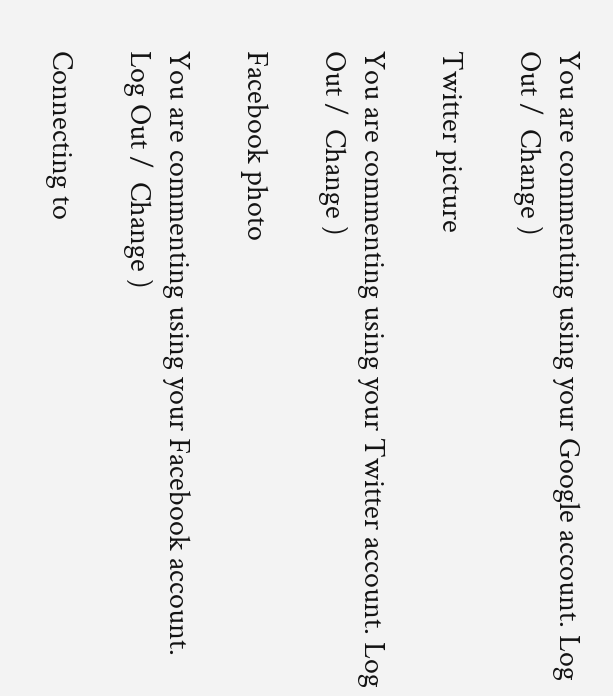You are commenting using your Google account. Log Out /  Change )

Twitter picture

You are commenting using your Twitter account. Log Out /  Change )

Facebook photo

You are commenting using your Facebook account. Log Out /  Change )

Connecting to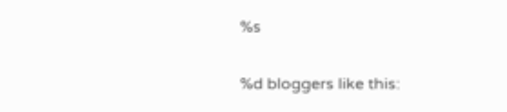%s

%d bloggers like this: